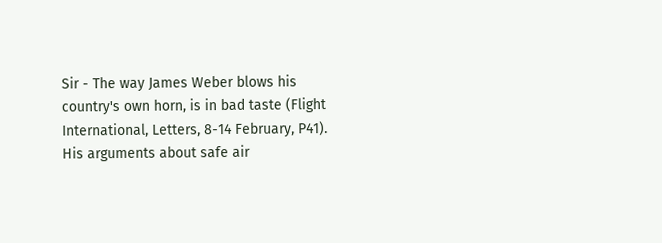Sir - The way James Weber blows his country's own horn, is in bad taste (Flight International, Letters, 8-14 February, P41). His arguments about safe air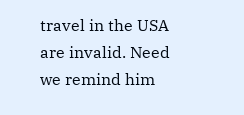travel in the USA are invalid. Need we remind him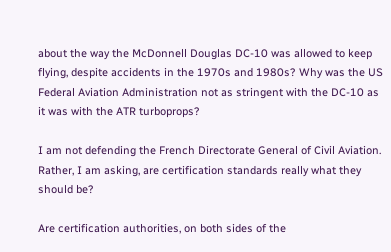about the way the McDonnell Douglas DC-10 was allowed to keep flying, despite accidents in the 1970s and 1980s? Why was the US Federal Aviation Administration not as stringent with the DC-10 as it was with the ATR turboprops?

I am not defending the French Directorate General of Civil Aviation. Rather, I am asking, are certification standards really what they should be?

Are certification authorities, on both sides of the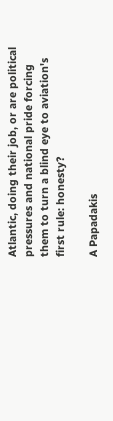Atlantic, doing their job, or are political pressures and national pride forcing them to turn a blind eye to aviation's first rule: honesty?

A Papadakis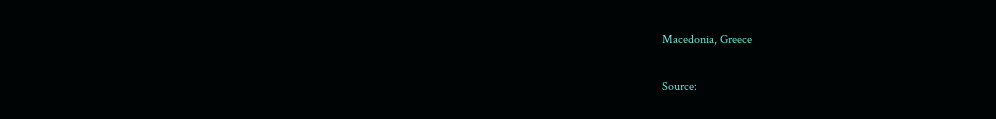Macedonia, Greece

Source: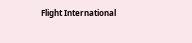Flight International